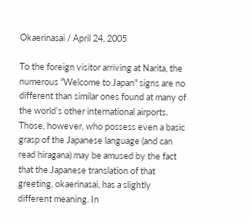Okaerinasai / April 24, 2005

To the foreign visitor arriving at Narita, the numerous "Welcome to Japan" signs are no different than similar ones found at many of the world’s other international airports. Those, however, who possess even a basic grasp of the Japanese language (and can read hiragana) may be amused by the fact that the Japanese translation of that greeting, okaerinasai, has a slightly different meaning. In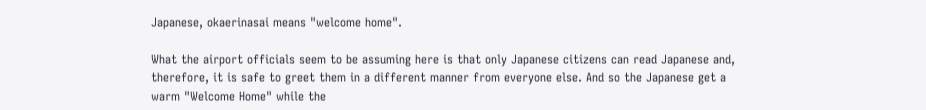Japanese, okaerinasai means "welcome home".

What the airport officials seem to be assuming here is that only Japanese citizens can read Japanese and, therefore, it is safe to greet them in a different manner from everyone else. And so the Japanese get a warm "Welcome Home" while the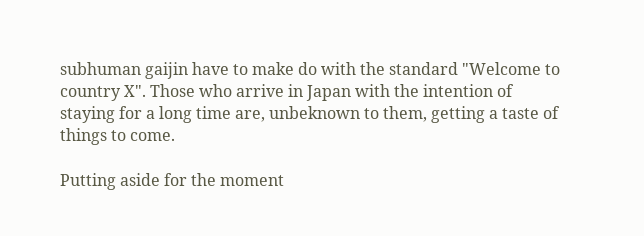subhuman gaijin have to make do with the standard "Welcome to country X". Those who arrive in Japan with the intention of staying for a long time are, unbeknown to them, getting a taste of things to come.

Putting aside for the moment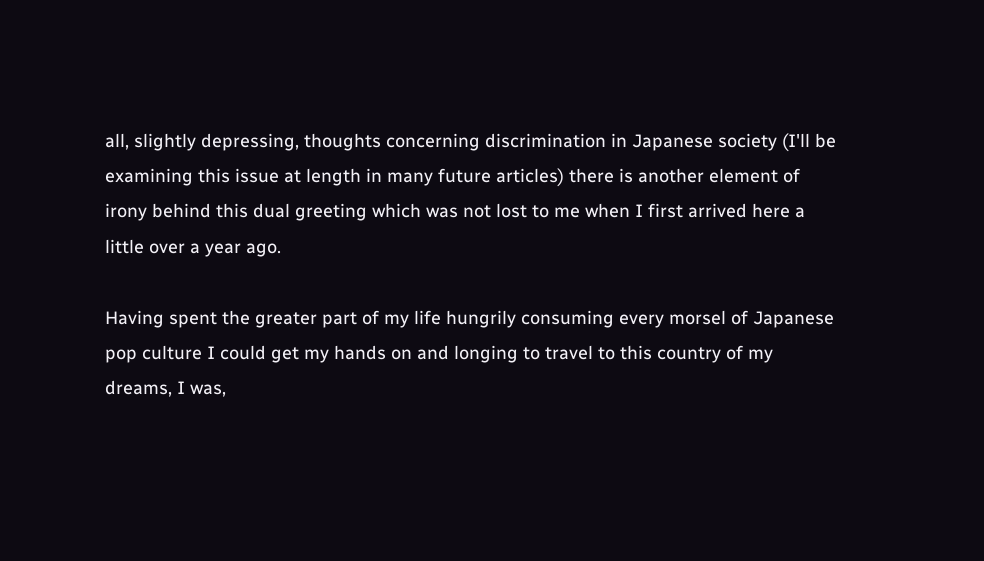all, slightly depressing, thoughts concerning discrimination in Japanese society (I'll be examining this issue at length in many future articles) there is another element of irony behind this dual greeting which was not lost to me when I first arrived here a little over a year ago.

Having spent the greater part of my life hungrily consuming every morsel of Japanese pop culture I could get my hands on and longing to travel to this country of my dreams, I was,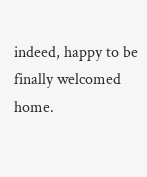indeed, happy to be finally welcomed home.